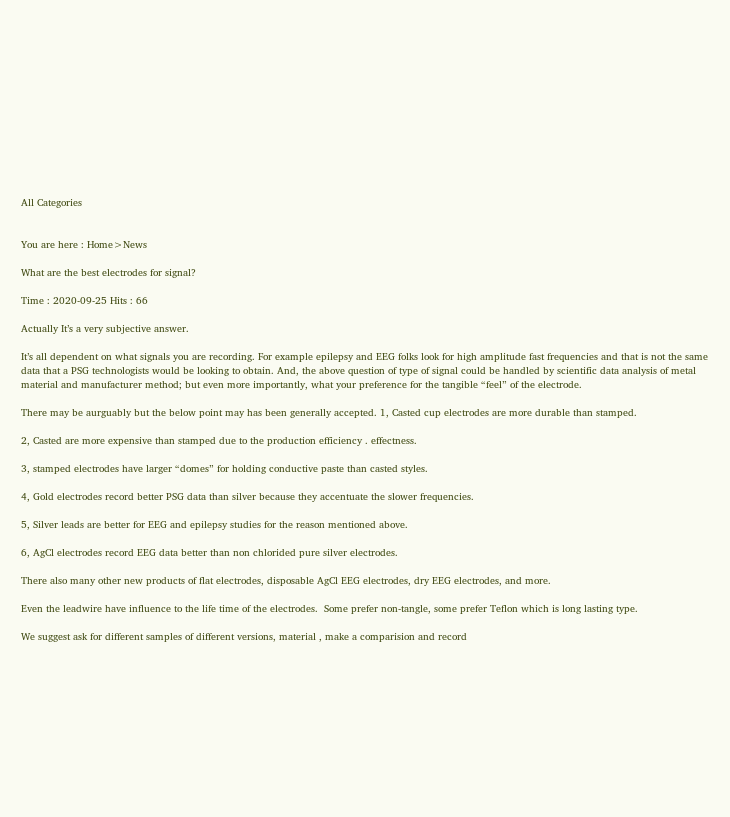All Categories


You are here : Home>News

What are the best electrodes for signal?

Time : 2020-09-25 Hits : 66

Actually It’s a very subjective answer.

It’s all dependent on what signals you are recording. For example epilepsy and EEG folks look for high amplitude fast frequencies and that is not the same data that a PSG technologists would be looking to obtain. And, the above question of type of signal could be handled by scientific data analysis of metal material and manufacturer method; but even more importantly, what your preference for the tangible “feel” of the electrode.

There may be aurguably but the below point may has been generally accepted. 1, Casted cup electrodes are more durable than stamped.

2, Casted are more expensive than stamped due to the production efficiency . effectness.

3, stamped electrodes have larger “domes” for holding conductive paste than casted styles.

4, Gold electrodes record better PSG data than silver because they accentuate the slower frequencies.

5, Silver leads are better for EEG and epilepsy studies for the reason mentioned above.

6, AgCl electrodes record EEG data better than non chlorided pure silver electrodes.

There also many other new products of flat electrodes, disposable AgCl EEG electrodes, dry EEG electrodes, and more.

Even the leadwire have influence to the life time of the electrodes.  Some prefer non-tangle, some prefer Teflon which is long lasting type.

We suggest ask for different samples of different versions, material , make a comparision and record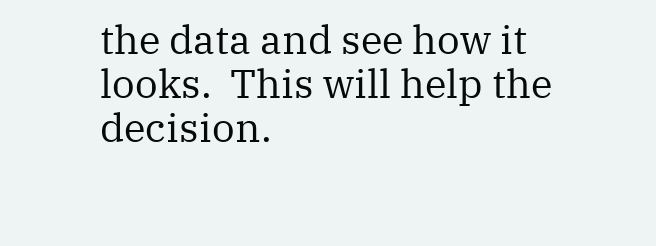the data and see how it looks.  This will help the decision.